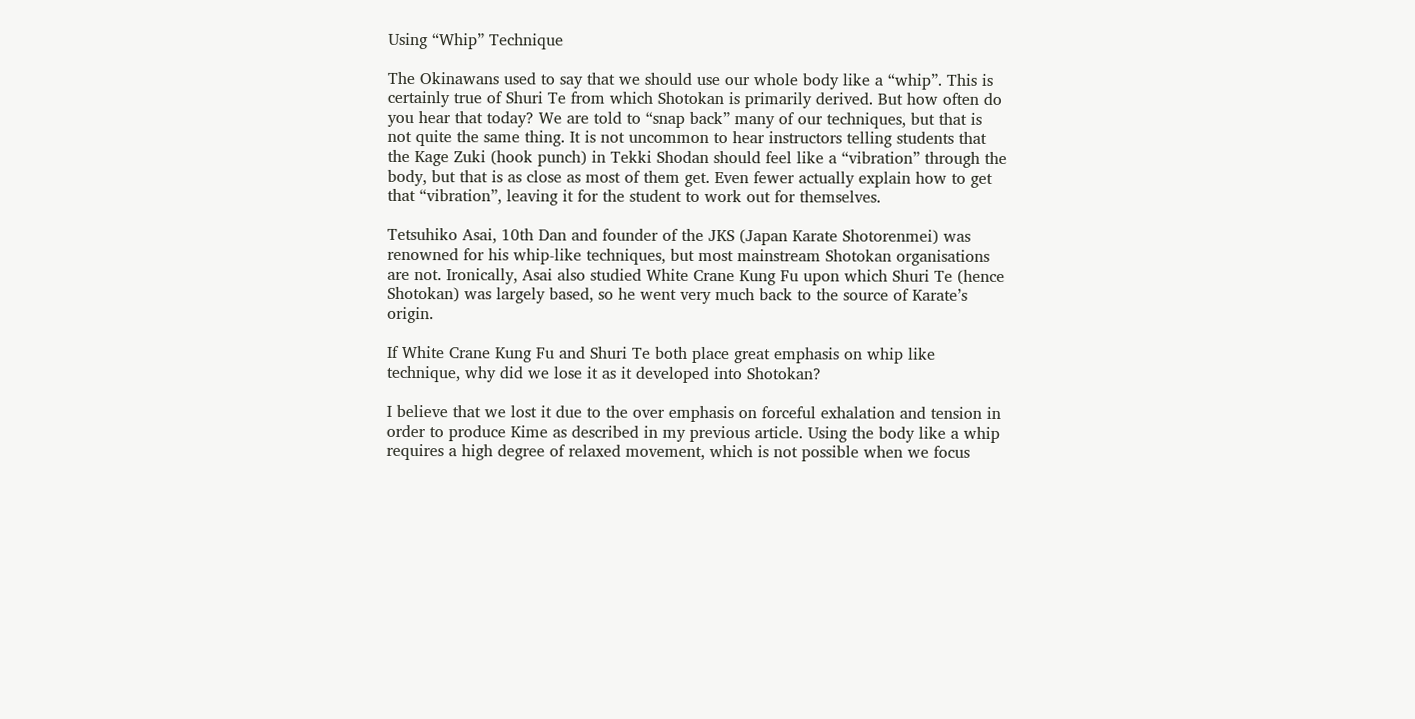Using “Whip” Technique

The Okinawans used to say that we should use our whole body like a “whip”. This is certainly true of Shuri Te from which Shotokan is primarily derived. But how often do you hear that today? We are told to “snap back” many of our techniques, but that is not quite the same thing. It is not uncommon to hear instructors telling students that the Kage Zuki (hook punch) in Tekki Shodan should feel like a “vibration” through the body, but that is as close as most of them get. Even fewer actually explain how to get that “vibration”, leaving it for the student to work out for themselves.

Tetsuhiko Asai, 10th Dan and founder of the JKS (Japan Karate Shotorenmei) was renowned for his whip-like techniques, but most mainstream Shotokan organisations are not. Ironically, Asai also studied White Crane Kung Fu upon which Shuri Te (hence Shotokan) was largely based, so he went very much back to the source of Karate’s origin.

If White Crane Kung Fu and Shuri Te both place great emphasis on whip like technique, why did we lose it as it developed into Shotokan?

I believe that we lost it due to the over emphasis on forceful exhalation and tension in order to produce Kime as described in my previous article. Using the body like a whip requires a high degree of relaxed movement, which is not possible when we focus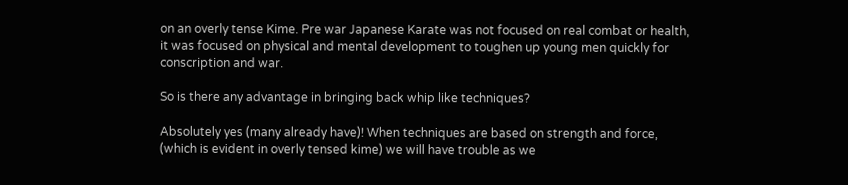on an overly tense Kime. Pre war Japanese Karate was not focused on real combat or health, it was focused on physical and mental development to toughen up young men quickly for conscription and war.

So is there any advantage in bringing back whip like techniques?

Absolutely yes (many already have)! When techniques are based on strength and force, (which is evident in overly tensed kime) we will have trouble as we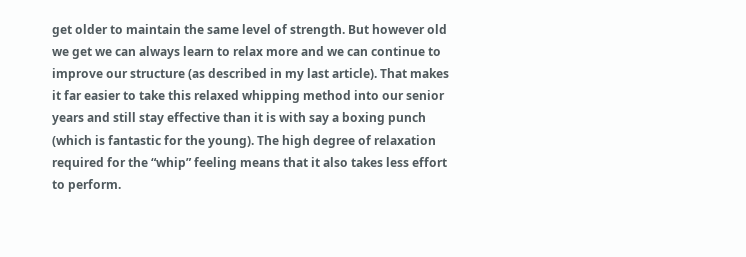get older to maintain the same level of strength. But however old we get we can always learn to relax more and we can continue to improve our structure (as described in my last article). That makes it far easier to take this relaxed whipping method into our senior years and still stay effective than it is with say a boxing punch (which is fantastic for the young). The high degree of relaxation required for the “whip” feeling means that it also takes less effort to perform.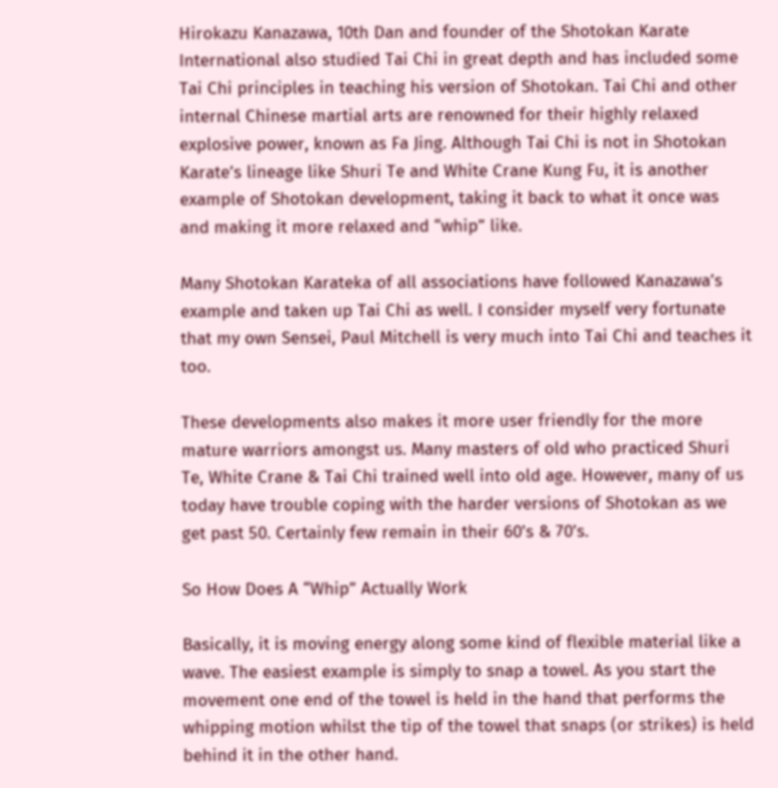Hirokazu Kanazawa, 10th Dan and founder of the Shotokan Karate International also studied Tai Chi in great depth and has included some Tai Chi principles in teaching his version of Shotokan. Tai Chi and other internal Chinese martial arts are renowned for their highly relaxed explosive power, known as Fa Jing. Although Tai Chi is not in Shotokan Karate’s lineage like Shuri Te and White Crane Kung Fu, it is another example of Shotokan development, taking it back to what it once was and making it more relaxed and “whip” like.

Many Shotokan Karateka of all associations have followed Kanazawa’s example and taken up Tai Chi as well. I consider myself very fortunate that my own Sensei, Paul Mitchell is very much into Tai Chi and teaches it too.

These developments also makes it more user friendly for the more mature warriors amongst us. Many masters of old who practiced Shuri Te, White Crane & Tai Chi trained well into old age. However, many of us today have trouble coping with the harder versions of Shotokan as we get past 50. Certainly few remain in their 60’s & 70’s.

So How Does A “Whip” Actually Work

Basically, it is moving energy along some kind of flexible material like a wave. The easiest example is simply to snap a towel. As you start the movement one end of the towel is held in the hand that performs the whipping motion whilst the tip of the towel that snaps (or strikes) is held behind it in the other hand.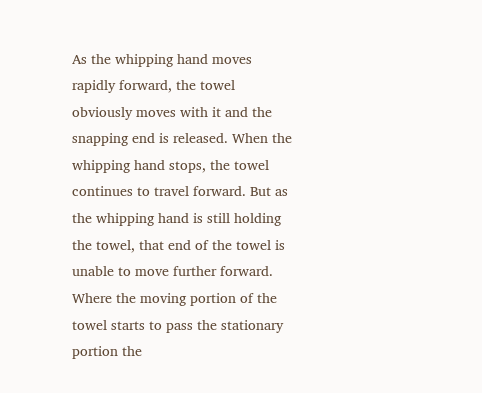As the whipping hand moves rapidly forward, the towel obviously moves with it and the snapping end is released. When the whipping hand stops, the towel continues to travel forward. But as the whipping hand is still holding the towel, that end of the towel is unable to move further forward. Where the moving portion of the towel starts to pass the stationary portion the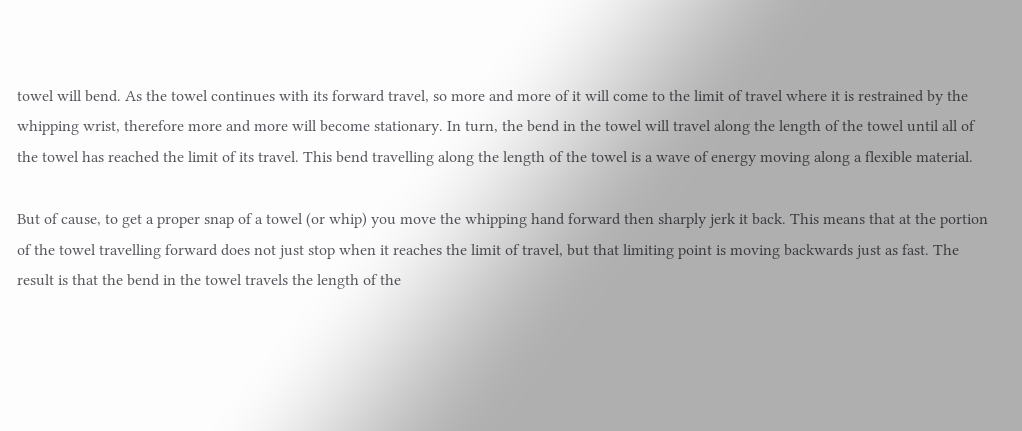towel will bend. As the towel continues with its forward travel, so more and more of it will come to the limit of travel where it is restrained by the whipping wrist, therefore more and more will become stationary. In turn, the bend in the towel will travel along the length of the towel until all of the towel has reached the limit of its travel. This bend travelling along the length of the towel is a wave of energy moving along a flexible material.

But of cause, to get a proper snap of a towel (or whip) you move the whipping hand forward then sharply jerk it back. This means that at the portion of the towel travelling forward does not just stop when it reaches the limit of travel, but that limiting point is moving backwards just as fast. The result is that the bend in the towel travels the length of the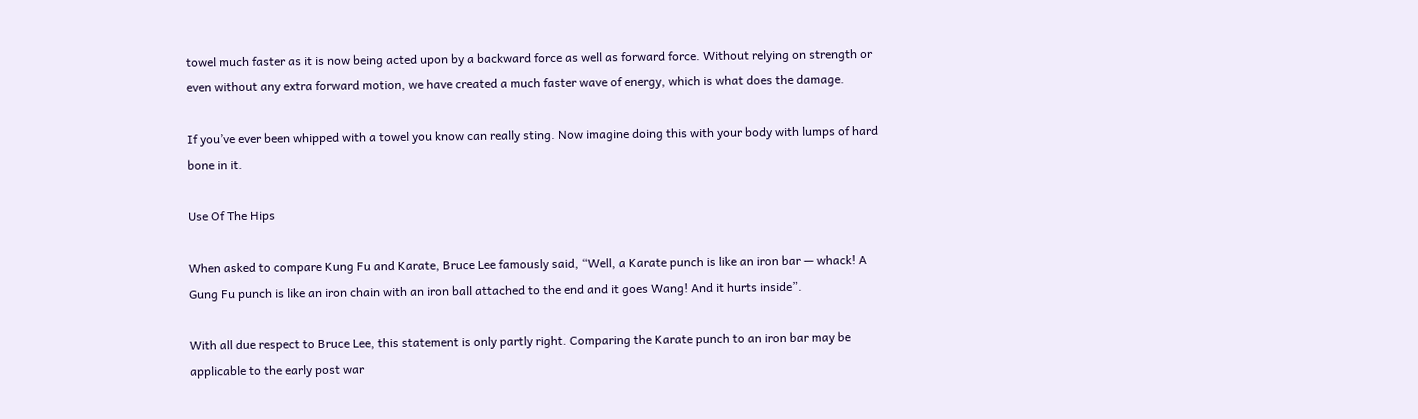towel much faster as it is now being acted upon by a backward force as well as forward force. Without relying on strength or even without any extra forward motion, we have created a much faster wave of energy, which is what does the damage.

If you’ve ever been whipped with a towel you know can really sting. Now imagine doing this with your body with lumps of hard bone in it.

Use Of The Hips

When asked to compare Kung Fu and Karate, Bruce Lee famously said, “Well, a Karate punch is like an iron bar — whack! A Gung Fu punch is like an iron chain with an iron ball attached to the end and it goes Wang! And it hurts inside”.

With all due respect to Bruce Lee, this statement is only partly right. Comparing the Karate punch to an iron bar may be applicable to the early post war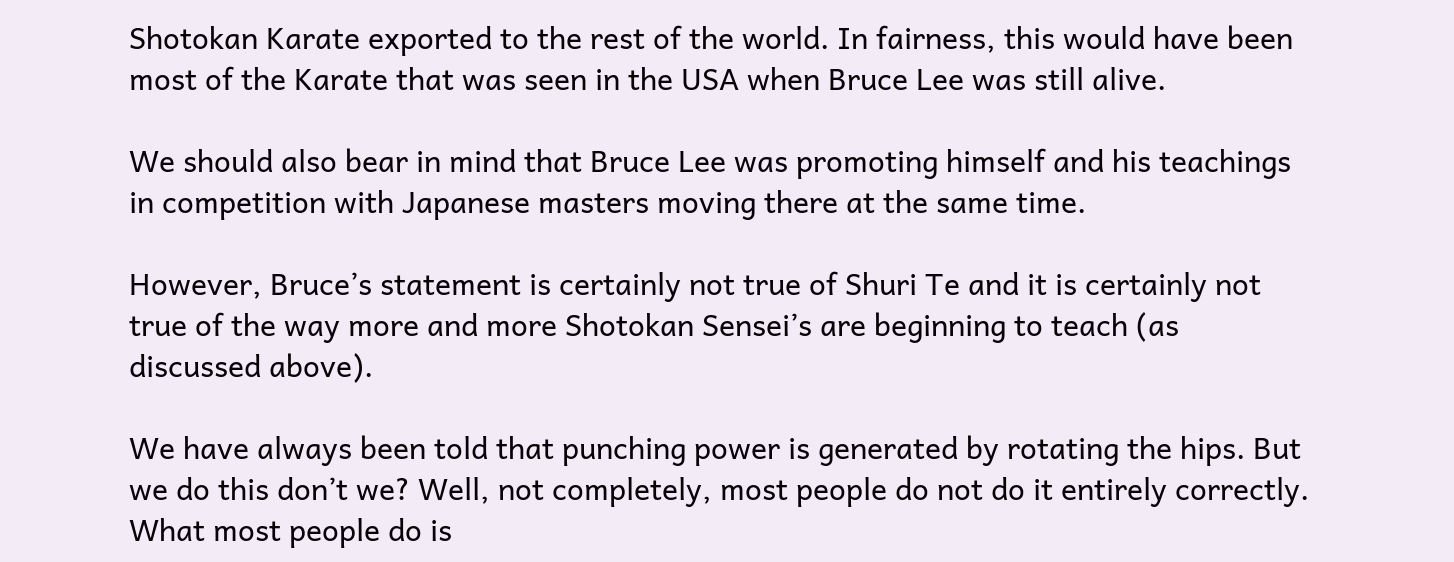Shotokan Karate exported to the rest of the world. In fairness, this would have been most of the Karate that was seen in the USA when Bruce Lee was still alive.

We should also bear in mind that Bruce Lee was promoting himself and his teachings in competition with Japanese masters moving there at the same time.

However, Bruce’s statement is certainly not true of Shuri Te and it is certainly not true of the way more and more Shotokan Sensei’s are beginning to teach (as discussed above).

We have always been told that punching power is generated by rotating the hips. But we do this don’t we? Well, not completely, most people do not do it entirely correctly. What most people do is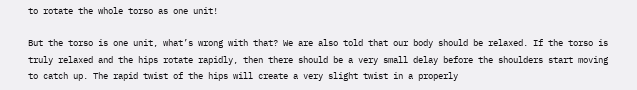to rotate the whole torso as one unit!

But the torso is one unit, what’s wrong with that? We are also told that our body should be relaxed. If the torso is truly relaxed and the hips rotate rapidly, then there should be a very small delay before the shoulders start moving to catch up. The rapid twist of the hips will create a very slight twist in a properly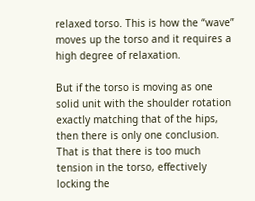relaxed torso. This is how the “wave” moves up the torso and it requires a high degree of relaxation.

But if the torso is moving as one solid unit with the shoulder rotation exactly matching that of the hips, then there is only one conclusion. That is that there is too much tension in the torso, effectively locking the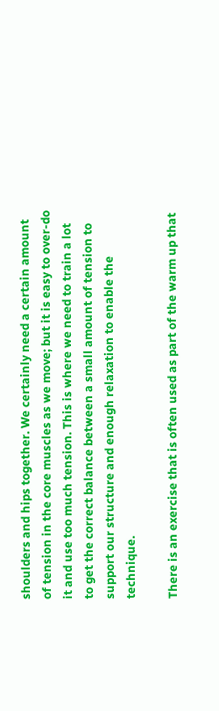shoulders and hips together. We certainly need a certain amount of tension in the core muscles as we move; but it is easy to over-do it and use too much tension. This is where we need to train a lot to get the correct balance between a small amount of tension to support our structure and enough relaxation to enable the technique.

There is an exercise that is often used as part of the warm up that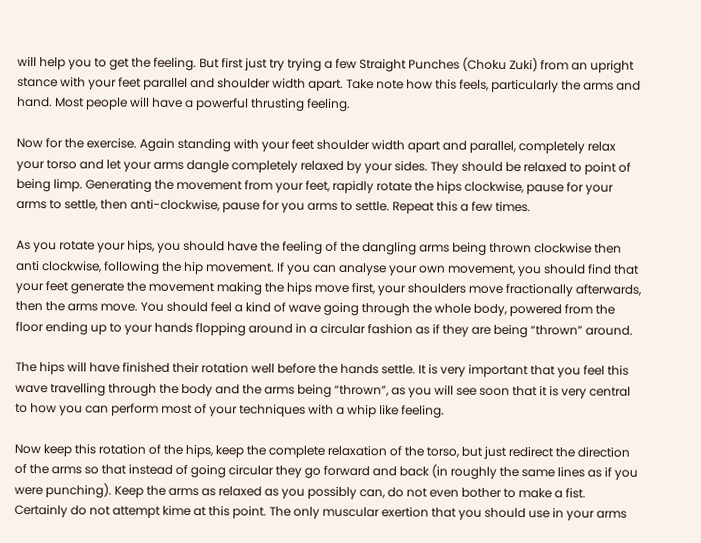will help you to get the feeling. But first just try trying a few Straight Punches (Choku Zuki) from an upright stance with your feet parallel and shoulder width apart. Take note how this feels, particularly the arms and hand. Most people will have a powerful thrusting feeling.

Now for the exercise. Again standing with your feet shoulder width apart and parallel, completely relax your torso and let your arms dangle completely relaxed by your sides. They should be relaxed to point of being limp. Generating the movement from your feet, rapidly rotate the hips clockwise, pause for your arms to settle, then anti-clockwise, pause for you arms to settle. Repeat this a few times.

As you rotate your hips, you should have the feeling of the dangling arms being thrown clockwise then anti clockwise, following the hip movement. If you can analyse your own movement, you should find that your feet generate the movement making the hips move first, your shoulders move fractionally afterwards, then the arms move. You should feel a kind of wave going through the whole body, powered from the floor ending up to your hands flopping around in a circular fashion as if they are being “thrown” around.

The hips will have finished their rotation well before the hands settle. It is very important that you feel this wave travelling through the body and the arms being “thrown”, as you will see soon that it is very central to how you can perform most of your techniques with a whip like feeling.

Now keep this rotation of the hips, keep the complete relaxation of the torso, but just redirect the direction of the arms so that instead of going circular they go forward and back (in roughly the same lines as if you were punching). Keep the arms as relaxed as you possibly can, do not even bother to make a fist. Certainly do not attempt kime at this point. The only muscular exertion that you should use in your arms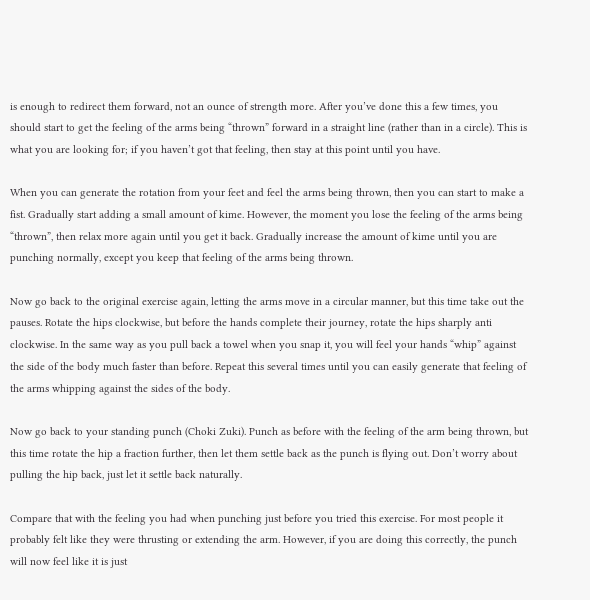is enough to redirect them forward, not an ounce of strength more. After you’ve done this a few times, you should start to get the feeling of the arms being “thrown” forward in a straight line (rather than in a circle). This is what you are looking for; if you haven’t got that feeling, then stay at this point until you have.

When you can generate the rotation from your feet and feel the arms being thrown, then you can start to make a fist. Gradually start adding a small amount of kime. However, the moment you lose the feeling of the arms being “thrown”, then relax more again until you get it back. Gradually increase the amount of kime until you are punching normally, except you keep that feeling of the arms being thrown.

Now go back to the original exercise again, letting the arms move in a circular manner, but this time take out the pauses. Rotate the hips clockwise, but before the hands complete their journey, rotate the hips sharply anti clockwise. In the same way as you pull back a towel when you snap it, you will feel your hands “whip” against the side of the body much faster than before. Repeat this several times until you can easily generate that feeling of the arms whipping against the sides of the body.

Now go back to your standing punch (Choki Zuki). Punch as before with the feeling of the arm being thrown, but this time rotate the hip a fraction further, then let them settle back as the punch is flying out. Don’t worry about pulling the hip back, just let it settle back naturally.

Compare that with the feeling you had when punching just before you tried this exercise. For most people it probably felt like they were thrusting or extending the arm. However, if you are doing this correctly, the punch will now feel like it is just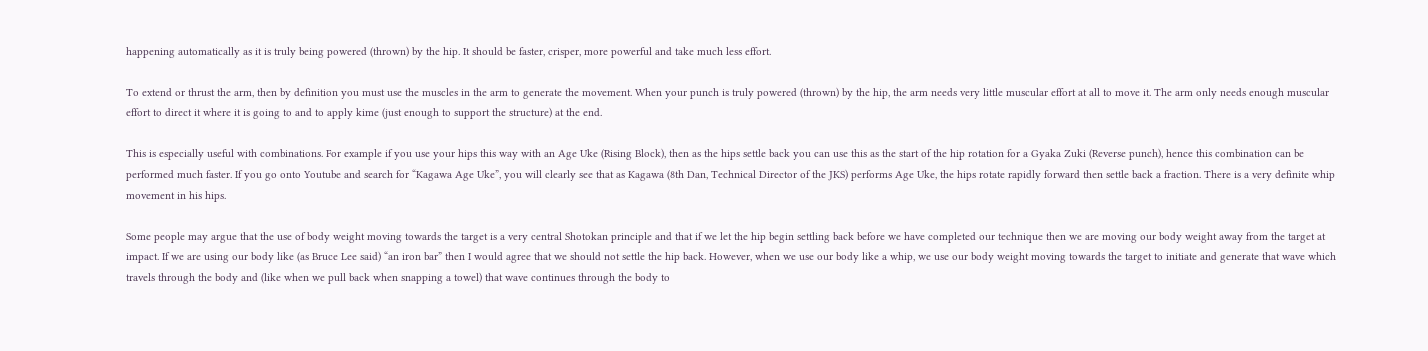happening automatically as it is truly being powered (thrown) by the hip. It should be faster, crisper, more powerful and take much less effort.

To extend or thrust the arm, then by definition you must use the muscles in the arm to generate the movement. When your punch is truly powered (thrown) by the hip, the arm needs very little muscular effort at all to move it. The arm only needs enough muscular effort to direct it where it is going to and to apply kime (just enough to support the structure) at the end.

This is especially useful with combinations. For example if you use your hips this way with an Age Uke (Rising Block), then as the hips settle back you can use this as the start of the hip rotation for a Gyaka Zuki (Reverse punch), hence this combination can be performed much faster. If you go onto Youtube and search for “Kagawa Age Uke”, you will clearly see that as Kagawa (8th Dan, Technical Director of the JKS) performs Age Uke, the hips rotate rapidly forward then settle back a fraction. There is a very definite whip movement in his hips.

Some people may argue that the use of body weight moving towards the target is a very central Shotokan principle and that if we let the hip begin settling back before we have completed our technique then we are moving our body weight away from the target at impact. If we are using our body like (as Bruce Lee said) “an iron bar” then I would agree that we should not settle the hip back. However, when we use our body like a whip, we use our body weight moving towards the target to initiate and generate that wave which travels through the body and (like when we pull back when snapping a towel) that wave continues through the body to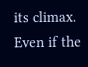its climax. Even if the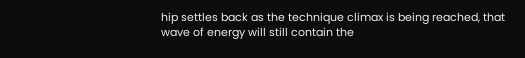hip settles back as the technique climax is being reached, that wave of energy will still contain the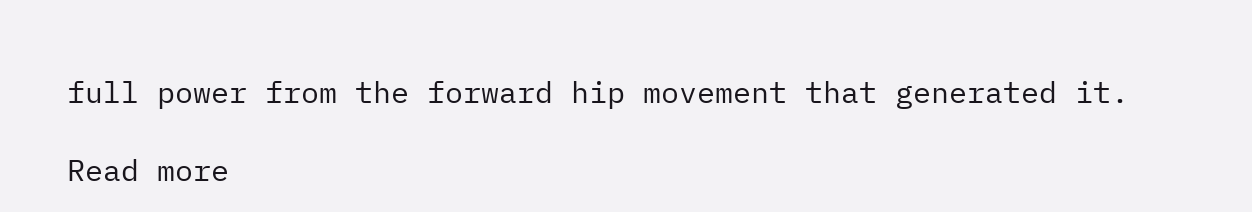full power from the forward hip movement that generated it.

Read more